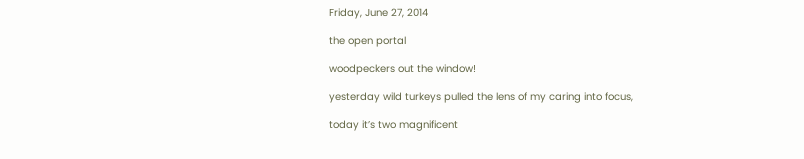Friday, June 27, 2014

the open portal

woodpeckers out the window!

yesterday wild turkeys pulled the lens of my caring into focus,

today it’s two magnificent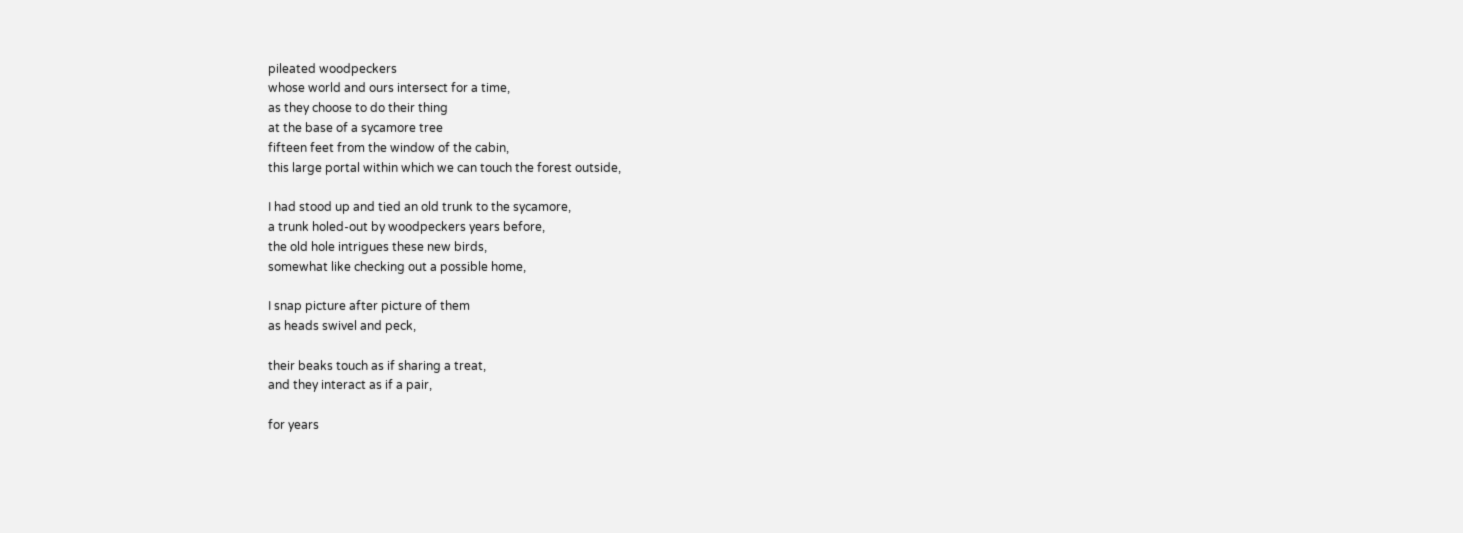pileated woodpeckers
whose world and ours intersect for a time,
as they choose to do their thing
at the base of a sycamore tree
fifteen feet from the window of the cabin,
this large portal within which we can touch the forest outside,

I had stood up and tied an old trunk to the sycamore,
a trunk holed-out by woodpeckers years before,
the old hole intrigues these new birds,
somewhat like checking out a possible home,

I snap picture after picture of them
as heads swivel and peck,

their beaks touch as if sharing a treat,
and they interact as if a pair,

for years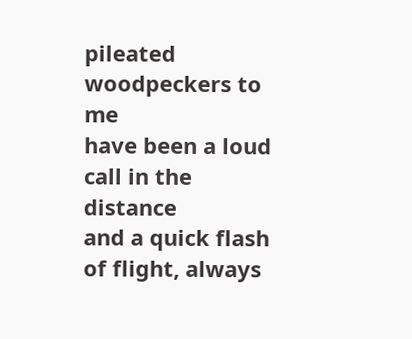pileated woodpeckers to me
have been a loud call in the distance
and a quick flash of flight, always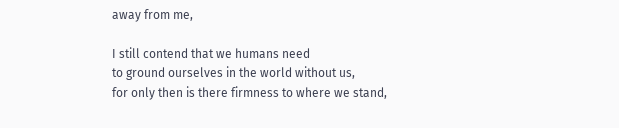away from me,

I still contend that we humans need
to ground ourselves in the world without us,
for only then is there firmness to where we stand,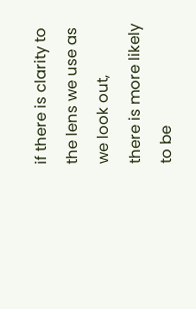if there is clarity to the lens we use as we look out,
there is more likely to be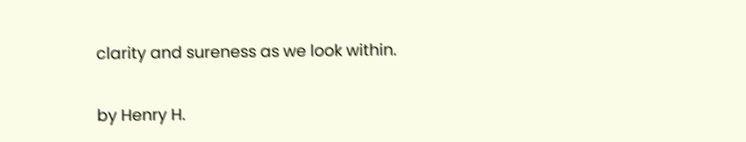clarity and sureness as we look within.

by Henry H.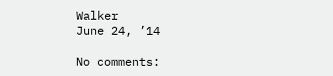Walker
June 24, ’14

No comments: